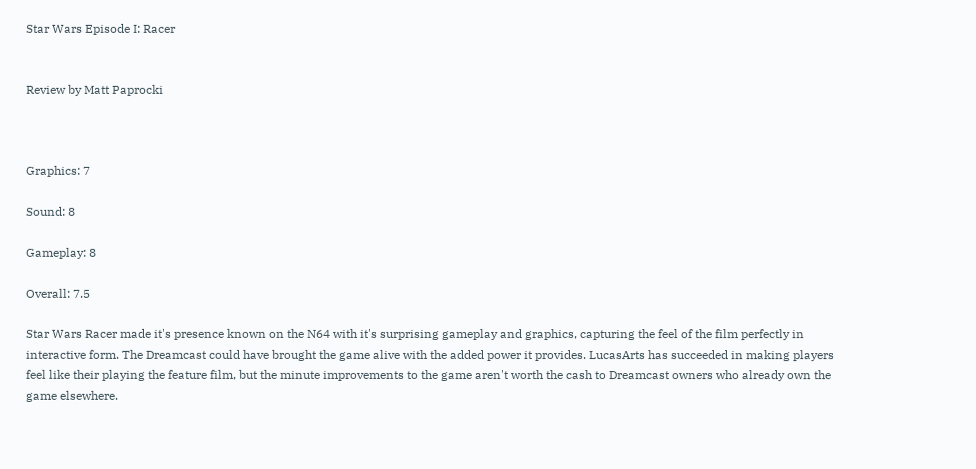Star Wars Episode I: Racer


Review by Matt Paprocki



Graphics: 7

Sound: 8

Gameplay: 8

Overall: 7.5

Star Wars Racer made it's presence known on the N64 with it's surprising gameplay and graphics, capturing the feel of the film perfectly in interactive form. The Dreamcast could have brought the game alive with the added power it provides. LucasArts has succeeded in making players feel like their playing the feature film, but the minute improvements to the game aren't worth the cash to Dreamcast owners who already own the game elsewhere.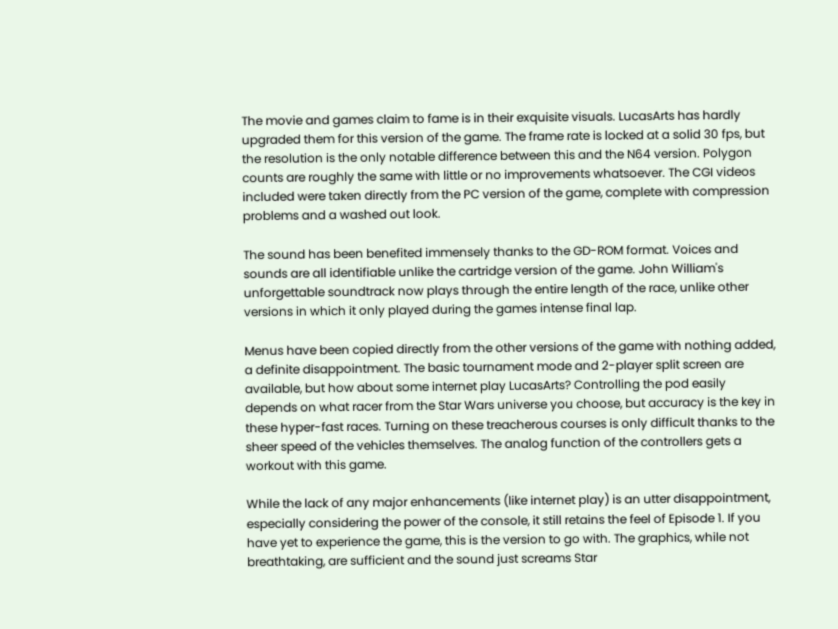The movie and games claim to fame is in their exquisite visuals. LucasArts has hardly upgraded them for this version of the game. The frame rate is locked at a solid 30 fps, but the resolution is the only notable difference between this and the N64 version. Polygon counts are roughly the same with little or no improvements whatsoever. The CGI videos included were taken directly from the PC version of the game, complete with compression problems and a washed out look.

The sound has been benefited immensely thanks to the GD-ROM format. Voices and sounds are all identifiable unlike the cartridge version of the game. John William's unforgettable soundtrack now plays through the entire length of the race, unlike other versions in which it only played during the games intense final lap.

Menus have been copied directly from the other versions of the game with nothing added, a definite disappointment. The basic tournament mode and 2-player split screen are available, but how about some internet play LucasArts? Controlling the pod easily depends on what racer from the Star Wars universe you choose, but accuracy is the key in these hyper-fast races. Turning on these treacherous courses is only difficult thanks to the sheer speed of the vehicles themselves. The analog function of the controllers gets a workout with this game.

While the lack of any major enhancements (like internet play) is an utter disappointment, especially considering the power of the console, it still retains the feel of Episode 1. If you have yet to experience the game, this is the version to go with. The graphics, while not breathtaking, are sufficient and the sound just screams Star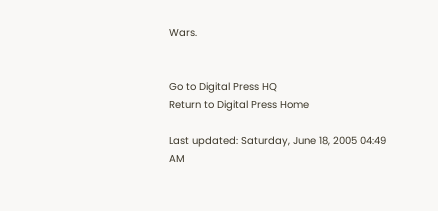Wars.


Go to Digital Press HQ
Return to Digital Press Home

Last updated: Saturday, June 18, 2005 04:49 AM